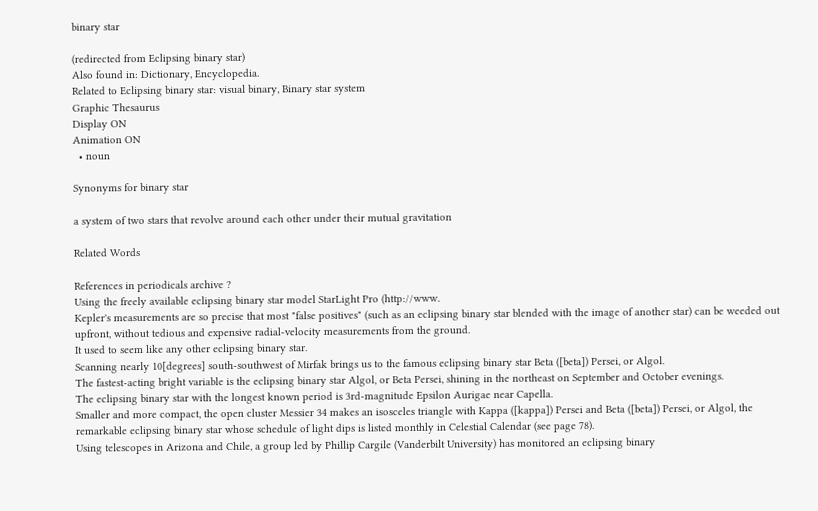binary star

(redirected from Eclipsing binary star)
Also found in: Dictionary, Encyclopedia.
Related to Eclipsing binary star: visual binary, Binary star system
Graphic Thesaurus
Display ON
Animation ON
  • noun

Synonyms for binary star

a system of two stars that revolve around each other under their mutual gravitation

Related Words

References in periodicals archive ?
Using the freely available eclipsing binary star model StarLight Pro (http://www.
Kepler's measurements are so precise that most "false positives" (such as an eclipsing binary star blended with the image of another star) can be weeded out upfront, without tedious and expensive radial-velocity measurements from the ground.
It used to seem like any other eclipsing binary star.
Scanning nearly 10[degrees] south-southwest of Mirfak brings us to the famous eclipsing binary star Beta ([beta]) Persei, or Algol.
The fastest-acting bright variable is the eclipsing binary star Algol, or Beta Persei, shining in the northeast on September and October evenings.
The eclipsing binary star with the longest known period is 3rd-magnitude Epsilon Aurigae near Capella.
Smaller and more compact, the open cluster Messier 34 makes an isosceles triangle with Kappa ([kappa]) Persei and Beta ([beta]) Persei, or Algol, the remarkable eclipsing binary star whose schedule of light dips is listed monthly in Celestial Calendar (see page 78).
Using telescopes in Arizona and Chile, a group led by Phillip Cargile (Vanderbilt University) has monitored an eclipsing binary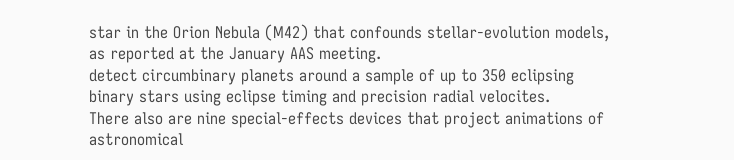star in the Orion Nebula (M42) that confounds stellar-evolution models, as reported at the January AAS meeting.
detect circumbinary planets around a sample of up to 350 eclipsing binary stars using eclipse timing and precision radial velocites.
There also are nine special-effects devices that project animations of astronomical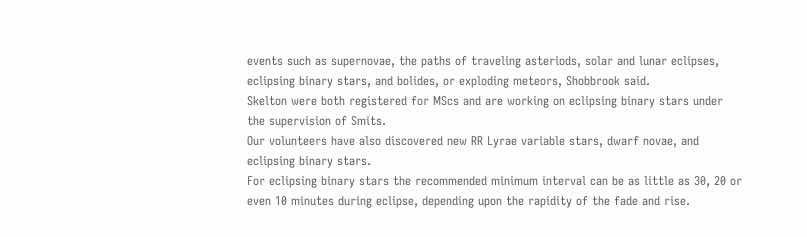events such as supernovae, the paths of traveling asteriods, solar and lunar eclipses, eclipsing binary stars, and bolides, or exploding meteors, Shobbrook said.
Skelton were both registered for MScs and are working on eclipsing binary stars under the supervision of Smits.
Our volunteers have also discovered new RR Lyrae variable stars, dwarf novae, and eclipsing binary stars.
For eclipsing binary stars the recommended minimum interval can be as little as 30, 20 or even 10 minutes during eclipse, depending upon the rapidity of the fade and rise.